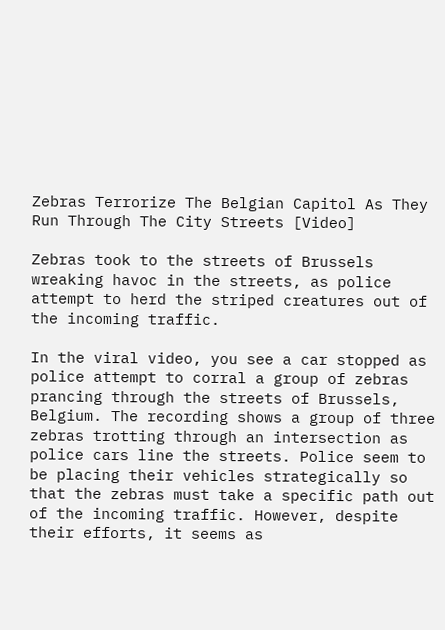Zebras Terrorize The Belgian Capitol As They Run Through The City Streets [Video]

Zebras took to the streets of Brussels wreaking havoc in the streets, as police attempt to herd the striped creatures out of the incoming traffic.

In the viral video, you see a car stopped as police attempt to corral a group of zebras prancing through the streets of Brussels, Belgium. The recording shows a group of three zebras trotting through an intersection as police cars line the streets. Police seem to be placing their vehicles strategically so that the zebras must take a specific path out of the incoming traffic. However, despite their efforts, it seems as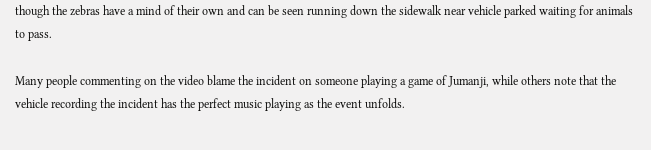though the zebras have a mind of their own and can be seen running down the sidewalk near vehicle parked waiting for animals to pass.

Many people commenting on the video blame the incident on someone playing a game of Jumanji, while others note that the vehicle recording the incident has the perfect music playing as the event unfolds.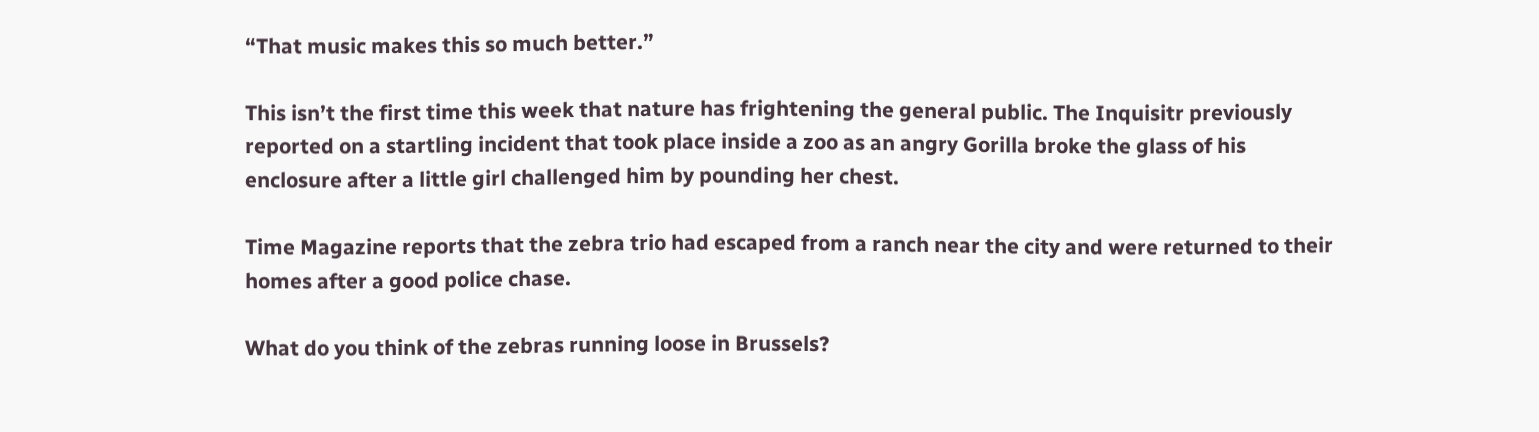“That music makes this so much better.”

This isn’t the first time this week that nature has frightening the general public. The Inquisitr previously reported on a startling incident that took place inside a zoo as an angry Gorilla broke the glass of his enclosure after a little girl challenged him by pounding her chest.

Time Magazine reports that the zebra trio had escaped from a ranch near the city and were returned to their homes after a good police chase.

What do you think of the zebras running loose in Brussels?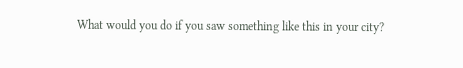What would you do if you saw something like this in your city?